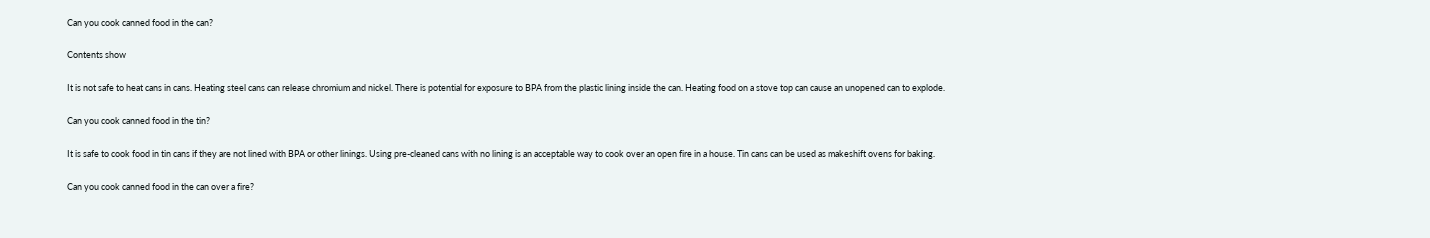Can you cook canned food in the can?

Contents show

It is not safe to heat cans in cans. Heating steel cans can release chromium and nickel. There is potential for exposure to BPA from the plastic lining inside the can. Heating food on a stove top can cause an unopened can to explode.

Can you cook canned food in the tin?

It is safe to cook food in tin cans if they are not lined with BPA or other linings. Using pre-cleaned cans with no lining is an acceptable way to cook over an open fire in a house. Tin cans can be used as makeshift ovens for baking.

Can you cook canned food in the can over a fire?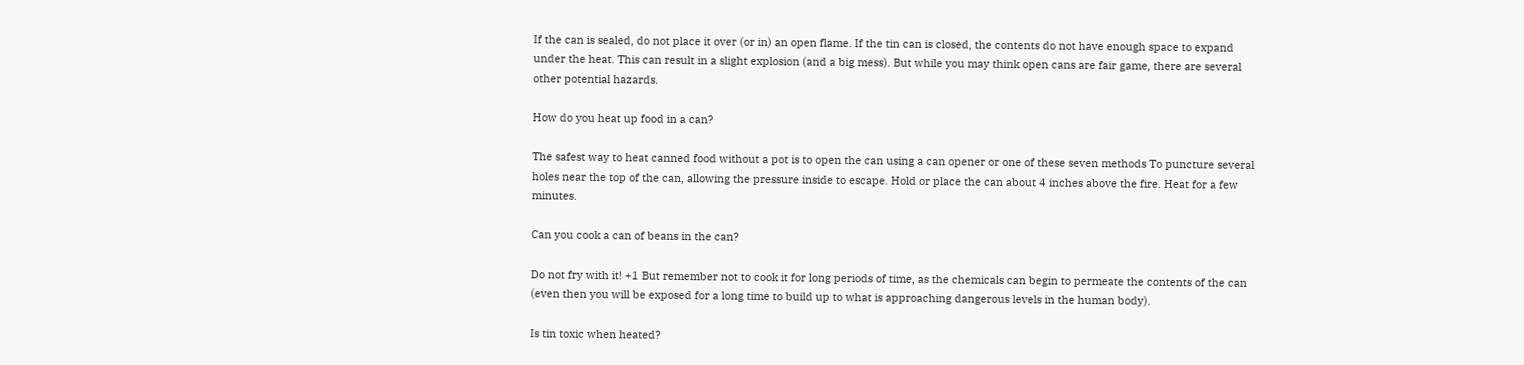If the can is sealed, do not place it over (or in) an open flame. If the tin can is closed, the contents do not have enough space to expand under the heat. This can result in a slight explosion (and a big mess). But while you may think open cans are fair game, there are several other potential hazards.

How do you heat up food in a can?

The safest way to heat canned food without a pot is to open the can using a can opener or one of these seven methods To puncture several holes near the top of the can, allowing the pressure inside to escape. Hold or place the can about 4 inches above the fire. Heat for a few minutes.

Can you cook a can of beans in the can?

Do not fry with it! +1 But remember not to cook it for long periods of time, as the chemicals can begin to permeate the contents of the can (even then you will be exposed for a long time to build up to what is approaching dangerous levels in the human body).

Is tin toxic when heated?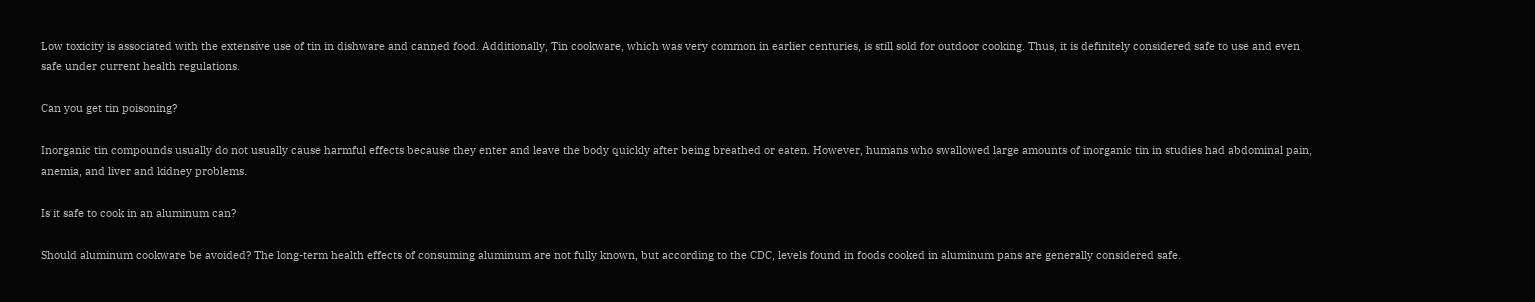Low toxicity is associated with the extensive use of tin in dishware and canned food. Additionally, Tin cookware, which was very common in earlier centuries, is still sold for outdoor cooking. Thus, it is definitely considered safe to use and even safe under current health regulations.

Can you get tin poisoning?

Inorganic tin compounds usually do not usually cause harmful effects because they enter and leave the body quickly after being breathed or eaten. However, humans who swallowed large amounts of inorganic tin in studies had abdominal pain, anemia, and liver and kidney problems.

Is it safe to cook in an aluminum can?

Should aluminum cookware be avoided? The long-term health effects of consuming aluminum are not fully known, but according to the CDC, levels found in foods cooked in aluminum pans are generally considered safe.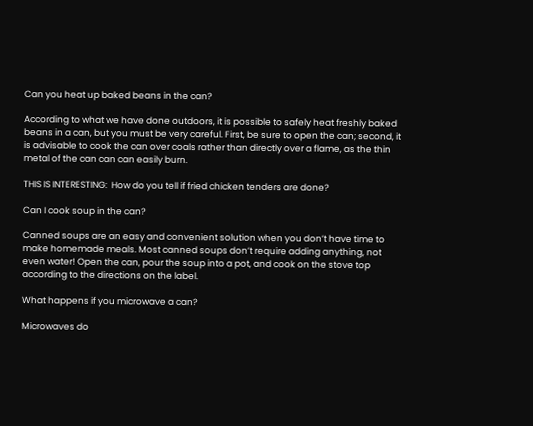Can you heat up baked beans in the can?

According to what we have done outdoors, it is possible to safely heat freshly baked beans in a can, but you must be very careful. First, be sure to open the can; second, it is advisable to cook the can over coals rather than directly over a flame, as the thin metal of the can can can easily burn.

THIS IS INTERESTING:  How do you tell if fried chicken tenders are done?

Can I cook soup in the can?

Canned soups are an easy and convenient solution when you don’t have time to make homemade meals. Most canned soups don’t require adding anything, not even water! Open the can, pour the soup into a pot, and cook on the stove top according to the directions on the label.

What happens if you microwave a can?

Microwaves do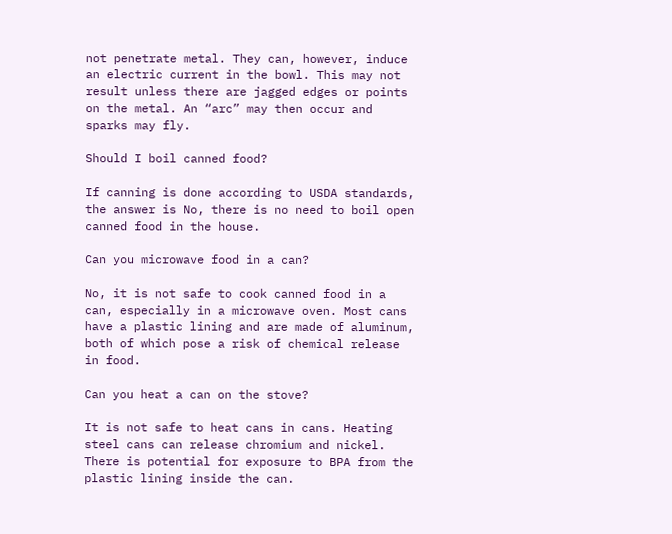not penetrate metal. They can, however, induce an electric current in the bowl. This may not result unless there are jagged edges or points on the metal. An “arc” may then occur and sparks may fly.

Should I boil canned food?

If canning is done according to USDA standards, the answer is No, there is no need to boil open canned food in the house.

Can you microwave food in a can?

No, it is not safe to cook canned food in a can, especially in a microwave oven. Most cans have a plastic lining and are made of aluminum, both of which pose a risk of chemical release in food.

Can you heat a can on the stove?

It is not safe to heat cans in cans. Heating steel cans can release chromium and nickel. There is potential for exposure to BPA from the plastic lining inside the can.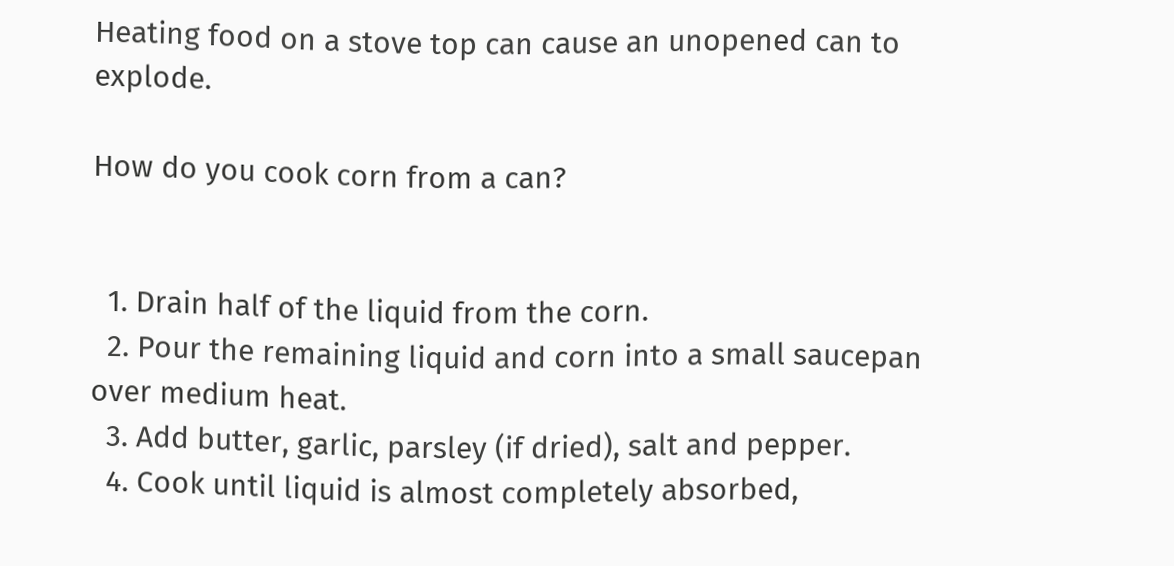Heating food on a stove top can cause an unopened can to explode.

How do you cook corn from a can?


  1. Drain half of the liquid from the corn.
  2. Pour the remaining liquid and corn into a small saucepan over medium heat.
  3. Add butter, garlic, parsley (if dried), salt and pepper.
  4. Cook until liquid is almost completely absorbed,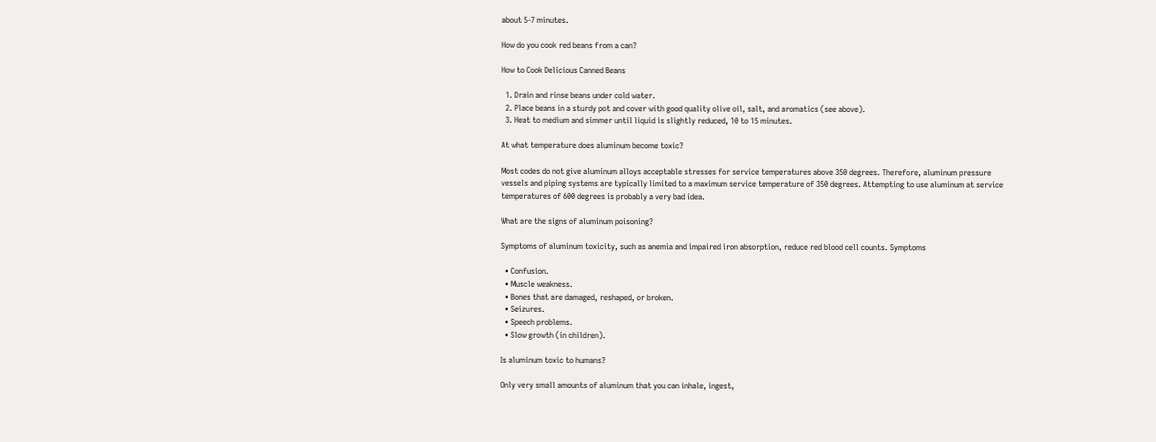about 5-7 minutes.

How do you cook red beans from a can?

How to Cook Delicious Canned Beans

  1. Drain and rinse beans under cold water.
  2. Place beans in a sturdy pot and cover with good quality olive oil, salt, and aromatics (see above).
  3. Heat to medium and simmer until liquid is slightly reduced, 10 to 15 minutes.

At what temperature does aluminum become toxic?

Most codes do not give aluminum alloys acceptable stresses for service temperatures above 350 degrees. Therefore, aluminum pressure vessels and piping systems are typically limited to a maximum service temperature of 350 degrees. Attempting to use aluminum at service temperatures of 600 degrees is probably a very bad idea.

What are the signs of aluminum poisoning?

Symptoms of aluminum toxicity, such as anemia and impaired iron absorption, reduce red blood cell counts. Symptoms

  • Confusion.
  • Muscle weakness.
  • Bones that are damaged, reshaped, or broken.
  • Seizures.
  • Speech problems.
  • Slow growth (in children).

Is aluminum toxic to humans?

Only very small amounts of aluminum that you can inhale, ingest,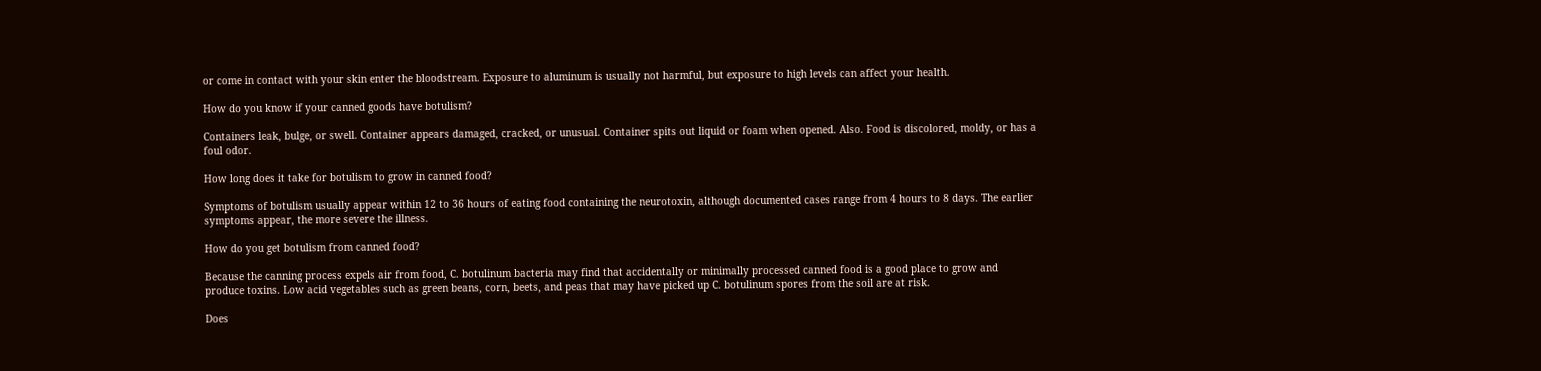or come in contact with your skin enter the bloodstream. Exposure to aluminum is usually not harmful, but exposure to high levels can affect your health.

How do you know if your canned goods have botulism?

Containers leak, bulge, or swell. Container appears damaged, cracked, or unusual. Container spits out liquid or foam when opened. Also. Food is discolored, moldy, or has a foul odor.

How long does it take for botulism to grow in canned food?

Symptoms of botulism usually appear within 12 to 36 hours of eating food containing the neurotoxin, although documented cases range from 4 hours to 8 days. The earlier symptoms appear, the more severe the illness.

How do you get botulism from canned food?

Because the canning process expels air from food, C. botulinum bacteria may find that accidentally or minimally processed canned food is a good place to grow and produce toxins. Low acid vegetables such as green beans, corn, beets, and peas that may have picked up C. botulinum spores from the soil are at risk.

Does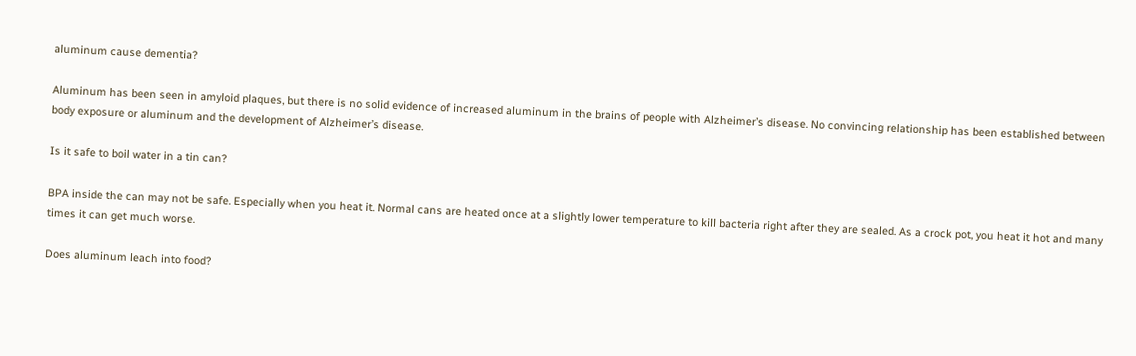aluminum cause dementia?

Aluminum has been seen in amyloid plaques, but there is no solid evidence of increased aluminum in the brains of people with Alzheimer’s disease. No convincing relationship has been established between body exposure or aluminum and the development of Alzheimer’s disease.

Is it safe to boil water in a tin can?

BPA inside the can may not be safe. Especially when you heat it. Normal cans are heated once at a slightly lower temperature to kill bacteria right after they are sealed. As a crock pot, you heat it hot and many times it can get much worse.

Does aluminum leach into food?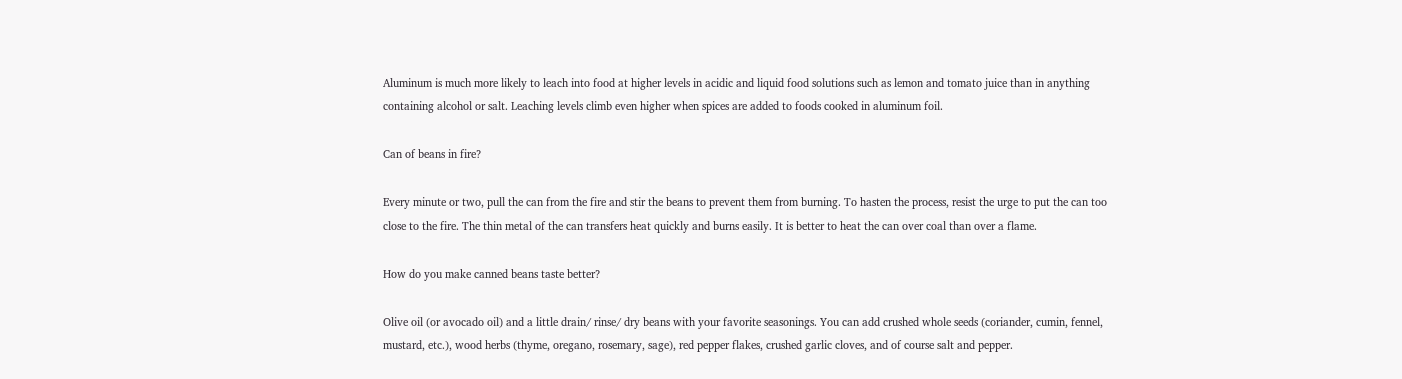Aluminum is much more likely to leach into food at higher levels in acidic and liquid food solutions such as lemon and tomato juice than in anything containing alcohol or salt. Leaching levels climb even higher when spices are added to foods cooked in aluminum foil.

Can of beans in fire?

Every minute or two, pull the can from the fire and stir the beans to prevent them from burning. To hasten the process, resist the urge to put the can too close to the fire. The thin metal of the can transfers heat quickly and burns easily. It is better to heat the can over coal than over a flame.

How do you make canned beans taste better?

Olive oil (or avocado oil) and a little drain/ rinse/ dry beans with your favorite seasonings. You can add crushed whole seeds (coriander, cumin, fennel, mustard, etc.), wood herbs (thyme, oregano, rosemary, sage), red pepper flakes, crushed garlic cloves, and of course salt and pepper.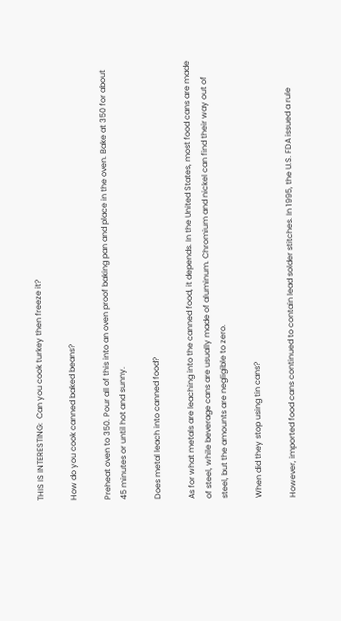THIS IS INTERESTING:  Can you cook turkey then freeze it?

How do you cook canned baked beans?

Preheat oven to 350. Pour all of this into an oven proof baking pan and place in the oven. Bake at 350 for about 45 minutes or until hot and sunny.

Does metal leach into canned food?

As for what metals are leaching into the canned food, it depends. In the United States, most food cans are made of steel, while beverage cans are usually made of aluminum. Chromium and nickel can find their way out of steel, but the amounts are negligible to zero.

When did they stop using tin cans?

However, imported food cans continued to contain lead solder stitches. In 1995, the U.S. FDA issued a rule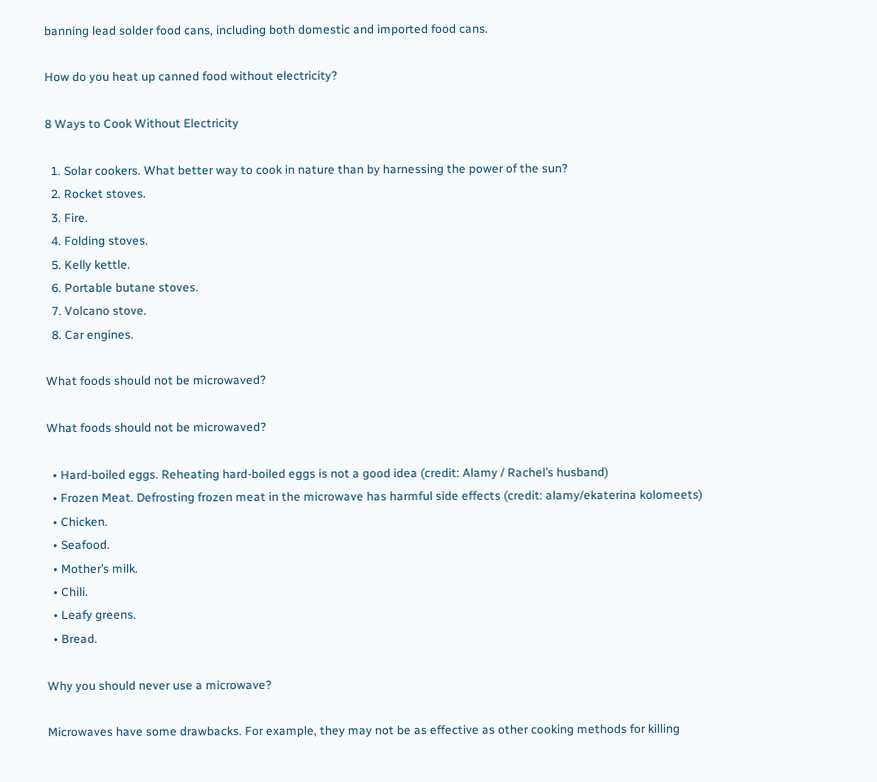banning lead solder food cans, including both domestic and imported food cans.

How do you heat up canned food without electricity?

8 Ways to Cook Without Electricity

  1. Solar cookers. What better way to cook in nature than by harnessing the power of the sun?
  2. Rocket stoves.
  3. Fire.
  4. Folding stoves.
  5. Kelly kettle.
  6. Portable butane stoves.
  7. Volcano stove.
  8. Car engines.

What foods should not be microwaved?

What foods should not be microwaved?

  • Hard-boiled eggs. Reheating hard-boiled eggs is not a good idea (credit: Alamy / Rachel’s husband)
  • Frozen Meat. Defrosting frozen meat in the microwave has harmful side effects (credit: alamy/ekaterina kolomeets)
  • Chicken.
  • Seafood.
  • Mother’s milk.
  • Chili.
  • Leafy greens.
  • Bread.

Why you should never use a microwave?

Microwaves have some drawbacks. For example, they may not be as effective as other cooking methods for killing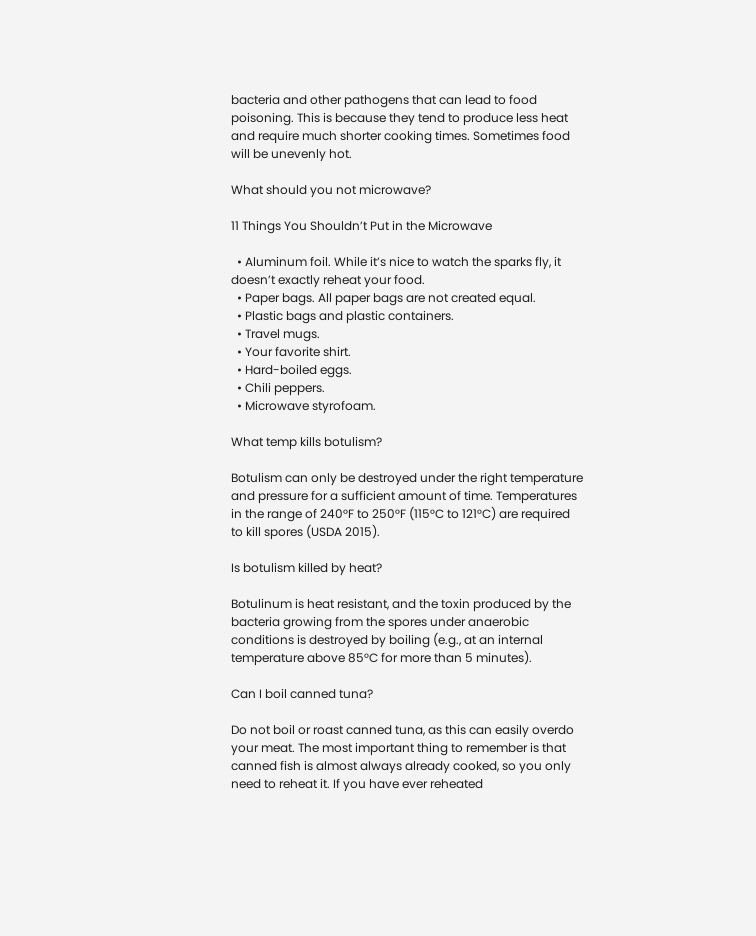bacteria and other pathogens that can lead to food poisoning. This is because they tend to produce less heat and require much shorter cooking times. Sometimes food will be unevenly hot.

What should you not microwave?

11 Things You Shouldn’t Put in the Microwave

  • Aluminum foil. While it’s nice to watch the sparks fly, it doesn’t exactly reheat your food.
  • Paper bags. All paper bags are not created equal.
  • Plastic bags and plastic containers.
  • Travel mugs.
  • Your favorite shirt.
  • Hard-boiled eggs.
  • Chili peppers.
  • Microwave styrofoam.

What temp kills botulism?

Botulism can only be destroyed under the right temperature and pressure for a sufficient amount of time. Temperatures in the range of 240°F to 250°F (115°C to 121°C) are required to kill spores (USDA 2015).

Is botulism killed by heat?

Botulinum is heat resistant, and the toxin produced by the bacteria growing from the spores under anaerobic conditions is destroyed by boiling (e.g., at an internal temperature above 85°C for more than 5 minutes).

Can I boil canned tuna?

Do not boil or roast canned tuna, as this can easily overdo your meat. The most important thing to remember is that canned fish is almost always already cooked, so you only need to reheat it. If you have ever reheated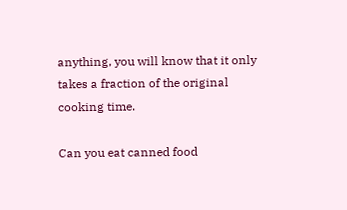anything, you will know that it only takes a fraction of the original cooking time.

Can you eat canned food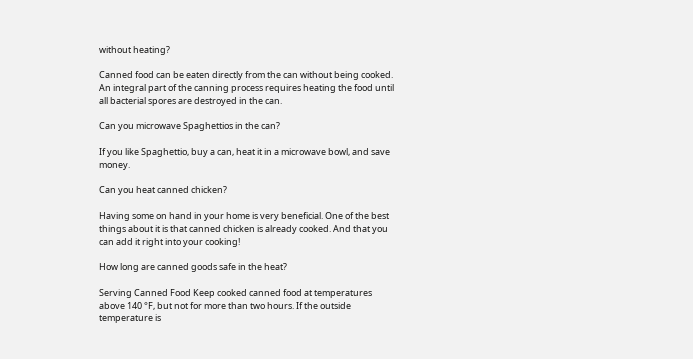without heating?

Canned food can be eaten directly from the can without being cooked. An integral part of the canning process requires heating the food until all bacterial spores are destroyed in the can.

Can you microwave Spaghettios in the can?

If you like Spaghettio, buy a can, heat it in a microwave bowl, and save money.

Can you heat canned chicken?

Having some on hand in your home is very beneficial. One of the best things about it is that canned chicken is already cooked. And that you can add it right into your cooking!

How long are canned goods safe in the heat?

Serving Canned Food Keep cooked canned food at temperatures above 140 °F, but not for more than two hours. If the outside temperature is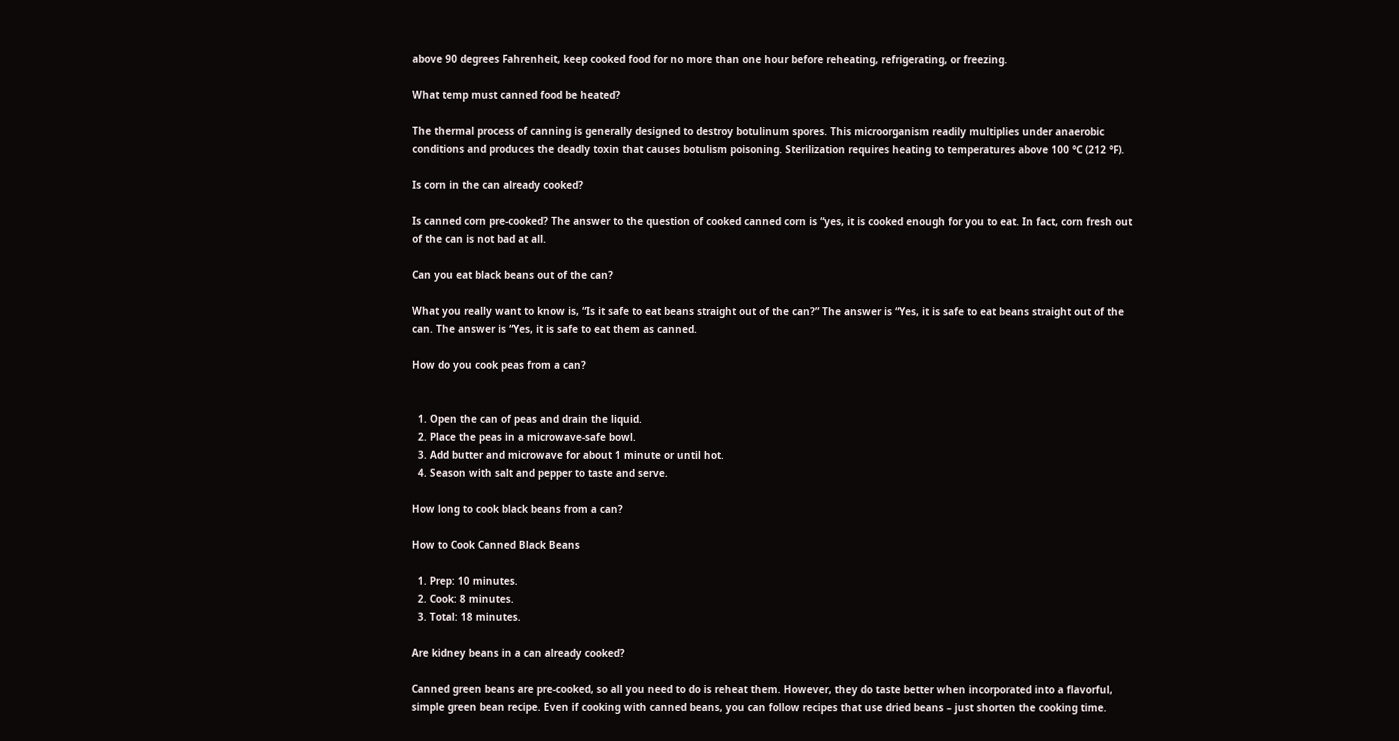above 90 degrees Fahrenheit, keep cooked food for no more than one hour before reheating, refrigerating, or freezing.

What temp must canned food be heated?

The thermal process of canning is generally designed to destroy botulinum spores. This microorganism readily multiplies under anaerobic conditions and produces the deadly toxin that causes botulism poisoning. Sterilization requires heating to temperatures above 100 °C (212 °F).

Is corn in the can already cooked?

Is canned corn pre-cooked? The answer to the question of cooked canned corn is “yes, it is cooked enough for you to eat. In fact, corn fresh out of the can is not bad at all.

Can you eat black beans out of the can?

What you really want to know is, “Is it safe to eat beans straight out of the can?” The answer is “Yes, it is safe to eat beans straight out of the can. The answer is “Yes, it is safe to eat them as canned.

How do you cook peas from a can?


  1. Open the can of peas and drain the liquid.
  2. Place the peas in a microwave-safe bowl.
  3. Add butter and microwave for about 1 minute or until hot.
  4. Season with salt and pepper to taste and serve.

How long to cook black beans from a can?

How to Cook Canned Black Beans

  1. Prep: 10 minutes.
  2. Cook: 8 minutes.
  3. Total: 18 minutes.

Are kidney beans in a can already cooked?

Canned green beans are pre-cooked, so all you need to do is reheat them. However, they do taste better when incorporated into a flavorful, simple green bean recipe. Even if cooking with canned beans, you can follow recipes that use dried beans – just shorten the cooking time.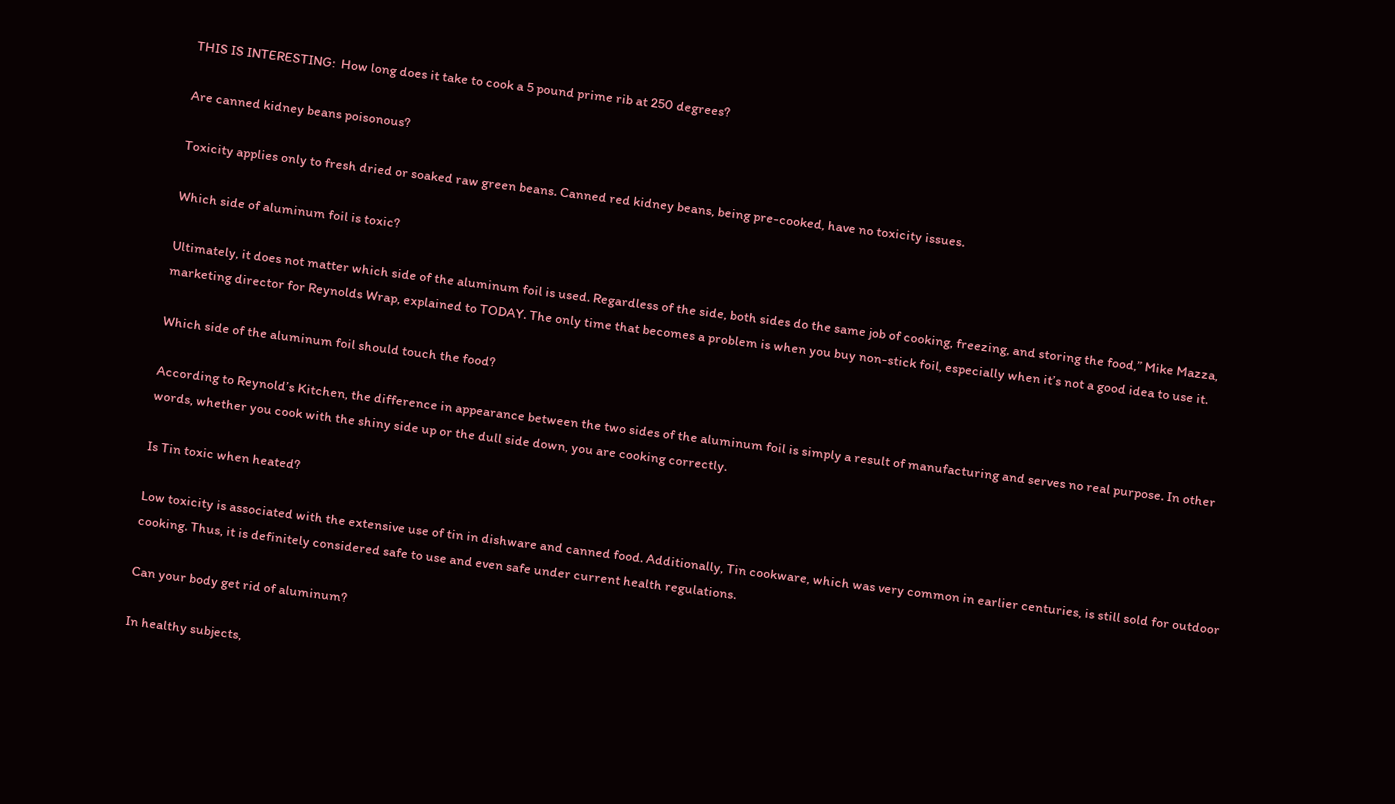THIS IS INTERESTING:  How long does it take to cook a 5 pound prime rib at 250 degrees?

Are canned kidney beans poisonous?

Toxicity applies only to fresh dried or soaked raw green beans. Canned red kidney beans, being pre-cooked, have no toxicity issues.

Which side of aluminum foil is toxic?

Ultimately, it does not matter which side of the aluminum foil is used. Regardless of the side, both sides do the same job of cooking, freezing, and storing the food,” Mike Mazza, marketing director for Reynolds Wrap, explained to TODAY. The only time that becomes a problem is when you buy non-stick foil, especially when it’s not a good idea to use it.

Which side of the aluminum foil should touch the food?

According to Reynold’s Kitchen, the difference in appearance between the two sides of the aluminum foil is simply a result of manufacturing and serves no real purpose. In other words, whether you cook with the shiny side up or the dull side down, you are cooking correctly.

Is Tin toxic when heated?

Low toxicity is associated with the extensive use of tin in dishware and canned food. Additionally, Tin cookware, which was very common in earlier centuries, is still sold for outdoor cooking. Thus, it is definitely considered safe to use and even safe under current health regulations.

Can your body get rid of aluminum?

In healthy subjects,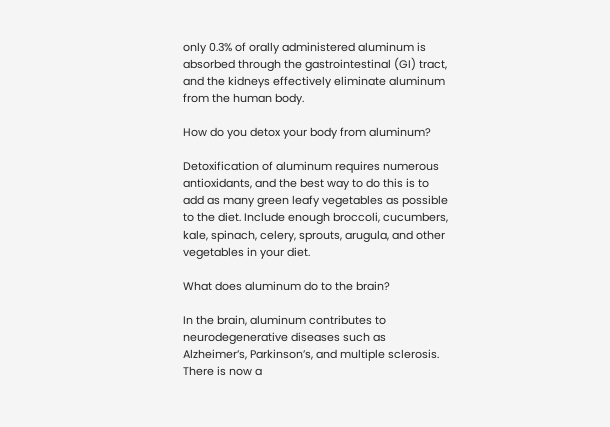only 0.3% of orally administered aluminum is absorbed through the gastrointestinal (GI) tract, and the kidneys effectively eliminate aluminum from the human body.

How do you detox your body from aluminum?

Detoxification of aluminum requires numerous antioxidants, and the best way to do this is to add as many green leafy vegetables as possible to the diet. Include enough broccoli, cucumbers, kale, spinach, celery, sprouts, arugula, and other vegetables in your diet.

What does aluminum do to the brain?

In the brain, aluminum contributes to neurodegenerative diseases such as Alzheimer’s, Parkinson’s, and multiple sclerosis. There is now a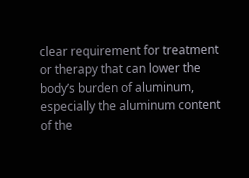clear requirement for treatment or therapy that can lower the body’s burden of aluminum, especially the aluminum content of the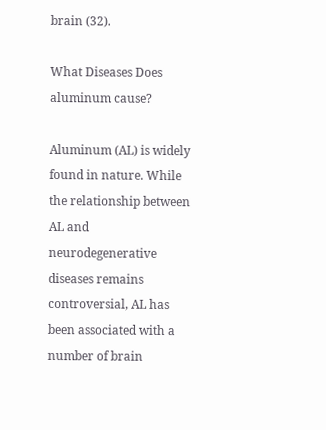brain (32).

What Diseases Does aluminum cause?

Aluminum (AL) is widely found in nature. While the relationship between AL and neurodegenerative diseases remains controversial, AL has been associated with a number of brain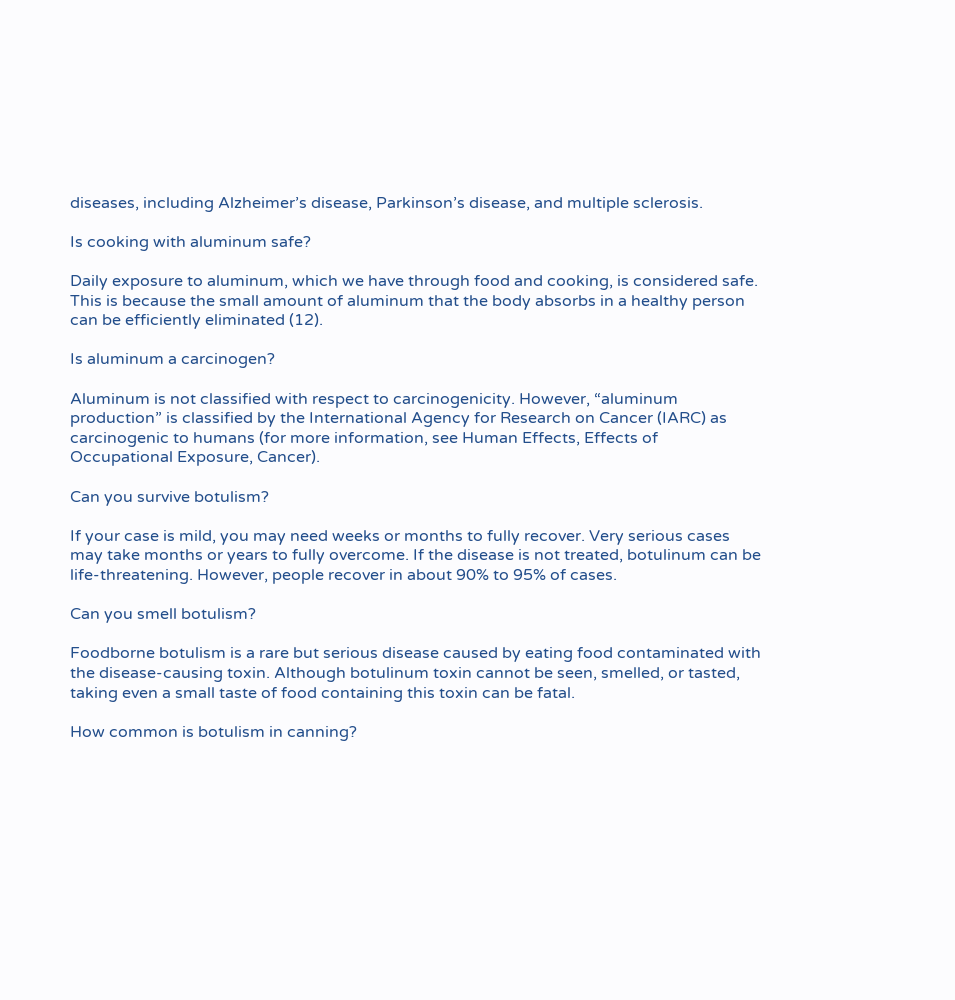diseases, including Alzheimer’s disease, Parkinson’s disease, and multiple sclerosis.

Is cooking with aluminum safe?

Daily exposure to aluminum, which we have through food and cooking, is considered safe. This is because the small amount of aluminum that the body absorbs in a healthy person can be efficiently eliminated (12).

Is aluminum a carcinogen?

Aluminum is not classified with respect to carcinogenicity. However, “aluminum production” is classified by the International Agency for Research on Cancer (IARC) as carcinogenic to humans (for more information, see Human Effects, Effects of Occupational Exposure, Cancer).

Can you survive botulism?

If your case is mild, you may need weeks or months to fully recover. Very serious cases may take months or years to fully overcome. If the disease is not treated, botulinum can be life-threatening. However, people recover in about 90% to 95% of cases.

Can you smell botulism?

Foodborne botulism is a rare but serious disease caused by eating food contaminated with the disease-causing toxin. Although botulinum toxin cannot be seen, smelled, or tasted, taking even a small taste of food containing this toxin can be fatal.

How common is botulism in canning?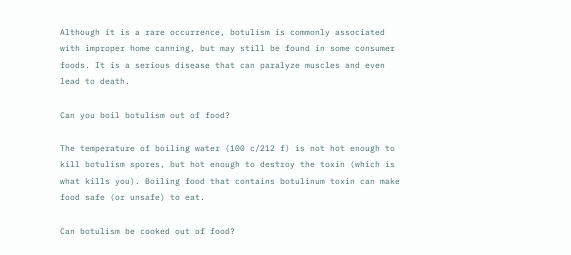Although it is a rare occurrence, botulism is commonly associated with improper home canning, but may still be found in some consumer foods. It is a serious disease that can paralyze muscles and even lead to death.

Can you boil botulism out of food?

The temperature of boiling water (100 c/212 f) is not hot enough to kill botulism spores, but hot enough to destroy the toxin (which is what kills you). Boiling food that contains botulinum toxin can make food safe (or unsafe) to eat.

Can botulism be cooked out of food?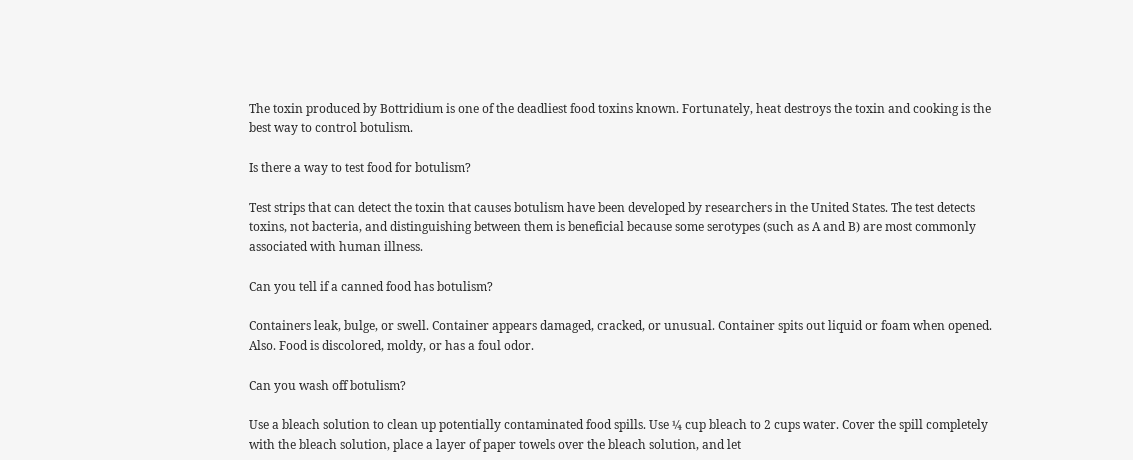The toxin produced by Bottridium is one of the deadliest food toxins known. Fortunately, heat destroys the toxin and cooking is the best way to control botulism.

Is there a way to test food for botulism?

Test strips that can detect the toxin that causes botulism have been developed by researchers in the United States. The test detects toxins, not bacteria, and distinguishing between them is beneficial because some serotypes (such as A and B) are most commonly associated with human illness.

Can you tell if a canned food has botulism?

Containers leak, bulge, or swell. Container appears damaged, cracked, or unusual. Container spits out liquid or foam when opened. Also. Food is discolored, moldy, or has a foul odor.

Can you wash off botulism?

Use a bleach solution to clean up potentially contaminated food spills. Use ¼ cup bleach to 2 cups water. Cover the spill completely with the bleach solution, place a layer of paper towels over the bleach solution, and let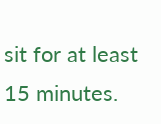sit for at least 15 minutes.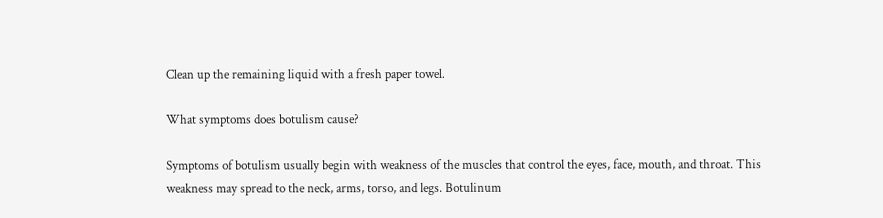Clean up the remaining liquid with a fresh paper towel.

What symptoms does botulism cause?

Symptoms of botulism usually begin with weakness of the muscles that control the eyes, face, mouth, and throat. This weakness may spread to the neck, arms, torso, and legs. Botulinum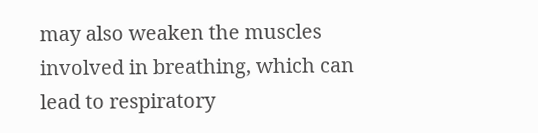may also weaken the muscles involved in breathing, which can lead to respiratory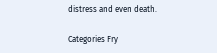distress and even death.

Categories Fry